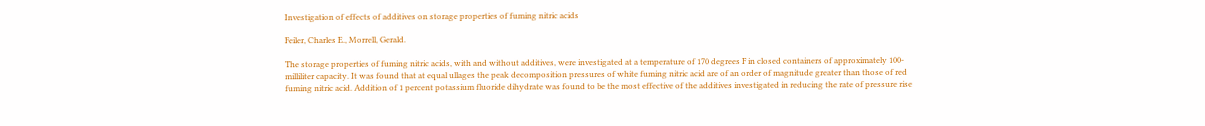Investigation of effects of additives on storage properties of fuming nitric acids

Feiler, Charles E., Morrell, Gerald.

The storage properties of fuming nitric acids, with and without additives, were investigated at a temperature of 170 degrees F in closed containers of approximately 100-milliliter capacity. It was found that at equal ullages the peak decomposition pressures of white fuming nitric acid are of an order of magnitude greater than those of red fuming nitric acid. Addition of 1 percent potassium fluoride dihydrate was found to be the most effective of the additives investigated in reducing the rate of pressure rise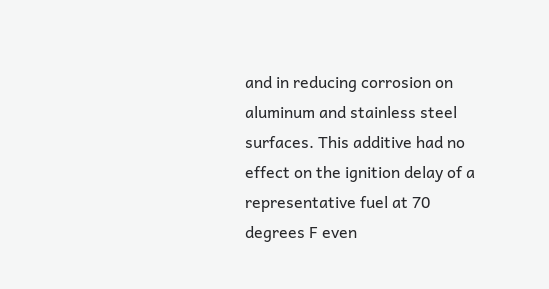and in reducing corrosion on aluminum and stainless steel surfaces. This additive had no effect on the ignition delay of a representative fuel at 70 degrees F even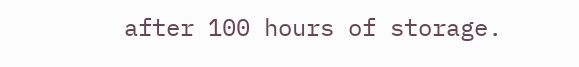after 100 hours of storage.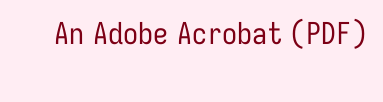An Adobe Acrobat (PDF)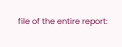file of the entire report: